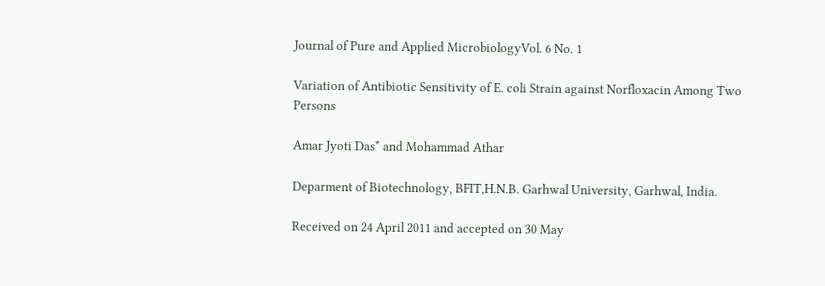Journal of Pure and Applied MicrobiologyVol. 6 No. 1

Variation of Antibiotic Sensitivity of E. coli Strain against Norfloxacin Among Two Persons

Amar Jyoti Das* and Mohammad Athar

Deparment of Biotechnology, BFIT,H.N.B. Garhwal University, Garhwal, India.

Received on 24 April 2011 and accepted on 30 May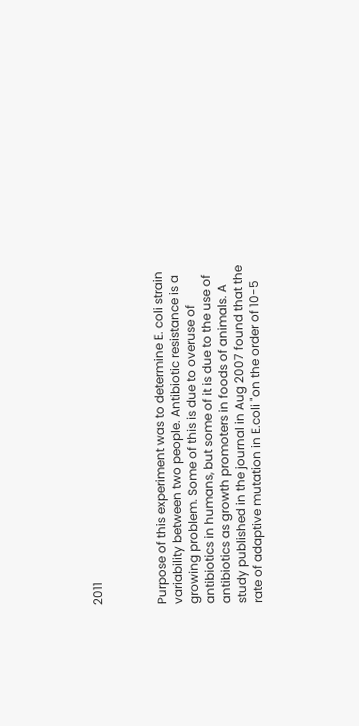2011



Purpose of this experiment was to determine E. coli strain variability between two people. Antibiotic resistance is a growing problem. Some of this is due to overuse of antibiotics in humans, but some of it is due to the use of antibiotics as growth promoters in foods of animals. A study published in the journal in Aug 2007 found that the rate of adaptive mutation in E.coli "on the order of 10-5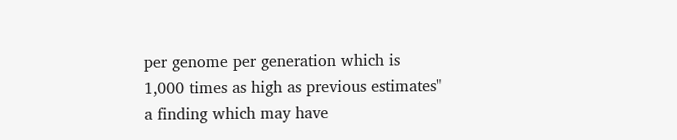per genome per generation which is 1,000 times as high as previous estimates" a finding which may have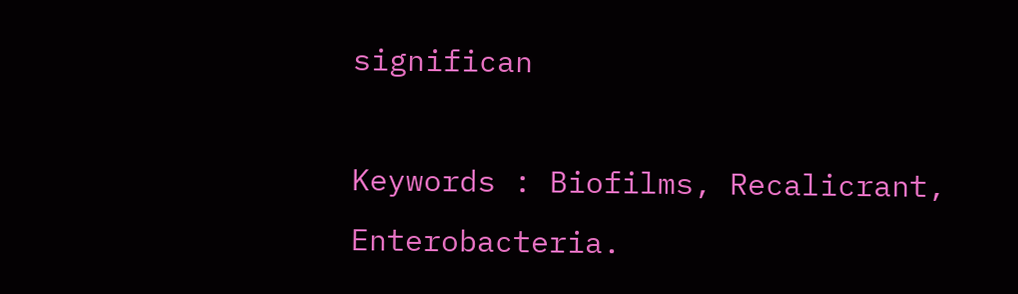significan

Keywords : Biofilms, Recalicrant, Enterobacteria.